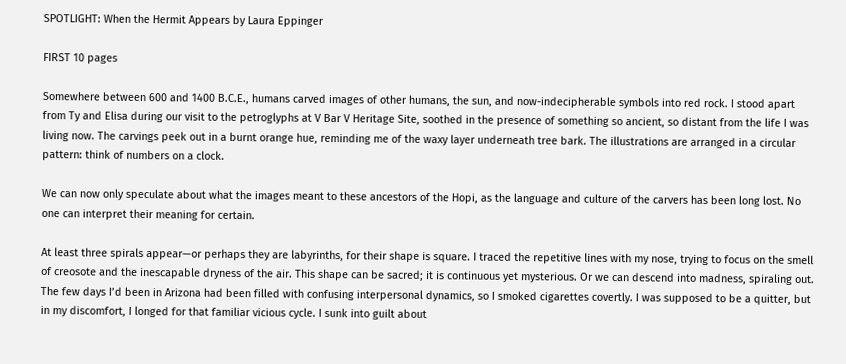SPOTLIGHT: When the Hermit Appears by Laura Eppinger

FIRST 10 pages

Somewhere between 600 and 1400 B.C.E., humans carved images of other humans, the sun, and now-indecipherable symbols into red rock. I stood apart from Ty and Elisa during our visit to the petroglyphs at V Bar V Heritage Site, soothed in the presence of something so ancient, so distant from the life I was living now. The carvings peek out in a burnt orange hue, reminding me of the waxy layer underneath tree bark. The illustrations are arranged in a circular pattern: think of numbers on a clock.

We can now only speculate about what the images meant to these ancestors of the Hopi, as the language and culture of the carvers has been long lost. No one can interpret their meaning for certain.

At least three spirals appear—or perhaps they are labyrinths, for their shape is square. I traced the repetitive lines with my nose, trying to focus on the smell of creosote and the inescapable dryness of the air. This shape can be sacred; it is continuous yet mysterious. Or we can descend into madness, spiraling out. The few days I’d been in Arizona had been filled with confusing interpersonal dynamics, so I smoked cigarettes covertly. I was supposed to be a quitter, but in my discomfort, I longed for that familiar vicious cycle. I sunk into guilt about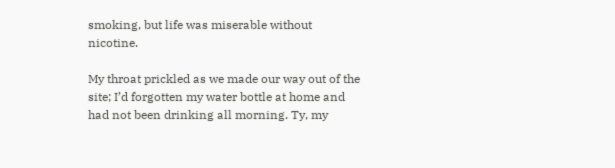smoking, but life was miserable without nicotine.

My throat prickled as we made our way out of the site; I’d forgotten my water bottle at home and had not been drinking all morning. Ty, my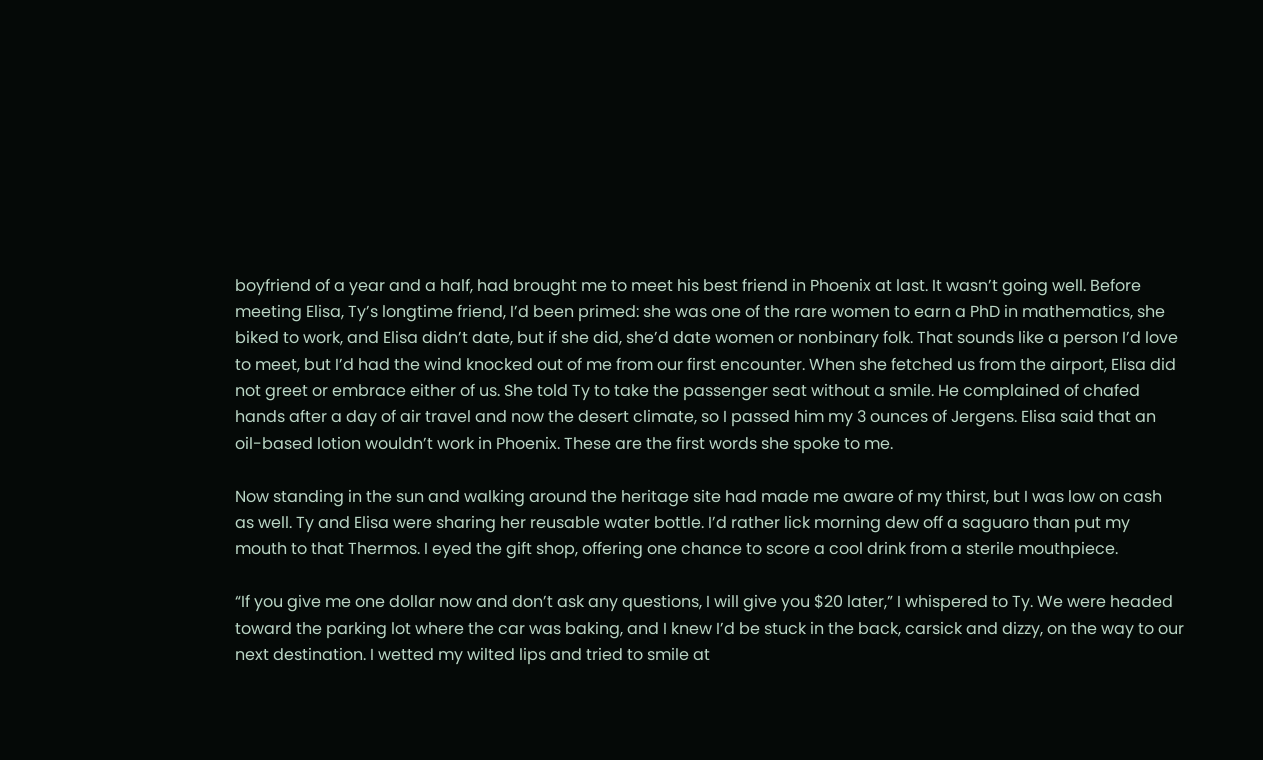boyfriend of a year and a half, had brought me to meet his best friend in Phoenix at last. It wasn’t going well. Before meeting Elisa, Ty’s longtime friend, I’d been primed: she was one of the rare women to earn a PhD in mathematics, she biked to work, and Elisa didn’t date, but if she did, she’d date women or nonbinary folk. That sounds like a person I’d love to meet, but I’d had the wind knocked out of me from our first encounter. When she fetched us from the airport, Elisa did not greet or embrace either of us. She told Ty to take the passenger seat without a smile. He complained of chafed hands after a day of air travel and now the desert climate, so I passed him my 3 ounces of Jergens. Elisa said that an oil-based lotion wouldn’t work in Phoenix. These are the first words she spoke to me.

Now standing in the sun and walking around the heritage site had made me aware of my thirst, but I was low on cash as well. Ty and Elisa were sharing her reusable water bottle. I’d rather lick morning dew off a saguaro than put my mouth to that Thermos. I eyed the gift shop, offering one chance to score a cool drink from a sterile mouthpiece.

“If you give me one dollar now and don’t ask any questions, I will give you $20 later,” I whispered to Ty. We were headed toward the parking lot where the car was baking, and I knew I’d be stuck in the back, carsick and dizzy, on the way to our next destination. I wetted my wilted lips and tried to smile at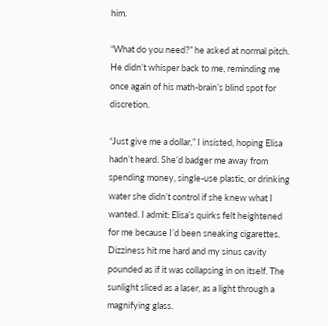him.

“What do you need?” he asked at normal pitch. He didn’t whisper back to me, reminding me once again of his math-brain’s blind spot for discretion.

“Just give me a dollar,” I insisted, hoping Elisa hadn’t heard. She’d badger me away from spending money, single-use plastic, or drinking water she didn’t control if she knew what I wanted. I admit: Elisa’s quirks felt heightened for me because I’d been sneaking cigarettes. Dizziness hit me hard and my sinus cavity pounded as if it was collapsing in on itself. The sunlight sliced as a laser, as a light through a magnifying glass.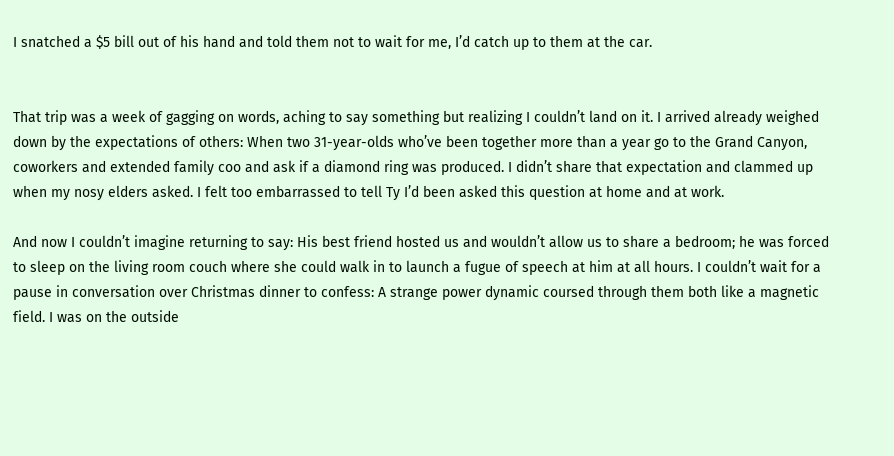I snatched a $5 bill out of his hand and told them not to wait for me, I’d catch up to them at the car.


That trip was a week of gagging on words, aching to say something but realizing I couldn’t land on it. I arrived already weighed down by the expectations of others: When two 31-year-olds who’ve been together more than a year go to the Grand Canyon, coworkers and extended family coo and ask if a diamond ring was produced. I didn’t share that expectation and clammed up when my nosy elders asked. I felt too embarrassed to tell Ty I’d been asked this question at home and at work.

And now I couldn’t imagine returning to say: His best friend hosted us and wouldn’t allow us to share a bedroom; he was forced to sleep on the living room couch where she could walk in to launch a fugue of speech at him at all hours. I couldn’t wait for a pause in conversation over Christmas dinner to confess: A strange power dynamic coursed through them both like a magnetic field. I was on the outside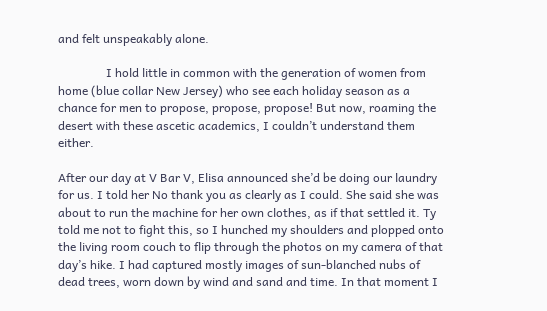and felt unspeakably alone.

                I hold little in common with the generation of women from home (blue collar New Jersey) who see each holiday season as a chance for men to propose, propose, propose! But now, roaming the desert with these ascetic academics, I couldn’t understand them either.

After our day at V Bar V, Elisa announced she’d be doing our laundry for us. I told her No thank you as clearly as I could. She said she was about to run the machine for her own clothes, as if that settled it. Ty told me not to fight this, so I hunched my shoulders and plopped onto the living room couch to flip through the photos on my camera of that day’s hike. I had captured mostly images of sun-blanched nubs of dead trees, worn down by wind and sand and time. In that moment I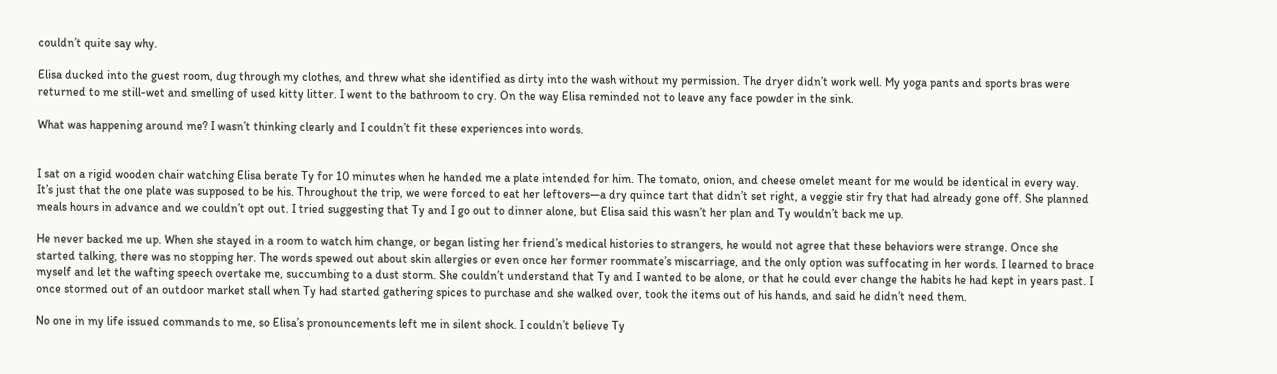couldn’t quite say why.

Elisa ducked into the guest room, dug through my clothes, and threw what she identified as dirty into the wash without my permission. The dryer didn’t work well. My yoga pants and sports bras were returned to me still-wet and smelling of used kitty litter. I went to the bathroom to cry. On the way Elisa reminded not to leave any face powder in the sink.

What was happening around me? I wasn’t thinking clearly and I couldn’t fit these experiences into words.


I sat on a rigid wooden chair watching Elisa berate Ty for 10 minutes when he handed me a plate intended for him. The tomato, onion, and cheese omelet meant for me would be identical in every way. It’s just that the one plate was supposed to be his. Throughout the trip, we were forced to eat her leftovers—a dry quince tart that didn’t set right, a veggie stir fry that had already gone off. She planned meals hours in advance and we couldn’t opt out. I tried suggesting that Ty and I go out to dinner alone, but Elisa said this wasn’t her plan and Ty wouldn’t back me up.

He never backed me up. When she stayed in a room to watch him change, or began listing her friend’s medical histories to strangers, he would not agree that these behaviors were strange. Once she started talking, there was no stopping her. The words spewed out about skin allergies or even once her former roommate’s miscarriage, and the only option was suffocating in her words. I learned to brace myself and let the wafting speech overtake me, succumbing to a dust storm. She couldn’t understand that Ty and I wanted to be alone, or that he could ever change the habits he had kept in years past. I once stormed out of an outdoor market stall when Ty had started gathering spices to purchase and she walked over, took the items out of his hands, and said he didn’t need them.

No one in my life issued commands to me, so Elisa’s pronouncements left me in silent shock. I couldn’t believe Ty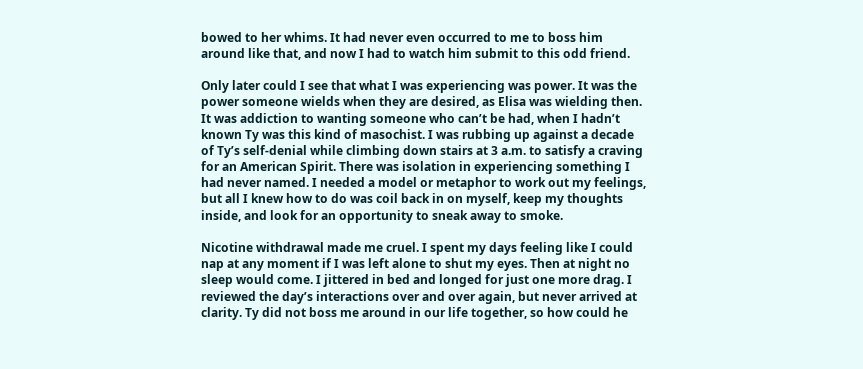bowed to her whims. It had never even occurred to me to boss him around like that, and now I had to watch him submit to this odd friend.

Only later could I see that what I was experiencing was power. It was the power someone wields when they are desired, as Elisa was wielding then. It was addiction to wanting someone who can’t be had, when I hadn’t known Ty was this kind of masochist. I was rubbing up against a decade of Ty’s self-denial while climbing down stairs at 3 a.m. to satisfy a craving for an American Spirit. There was isolation in experiencing something I had never named. I needed a model or metaphor to work out my feelings, but all I knew how to do was coil back in on myself, keep my thoughts inside, and look for an opportunity to sneak away to smoke.

Nicotine withdrawal made me cruel. I spent my days feeling like I could nap at any moment if I was left alone to shut my eyes. Then at night no sleep would come. I jittered in bed and longed for just one more drag. I reviewed the day’s interactions over and over again, but never arrived at clarity. Ty did not boss me around in our life together, so how could he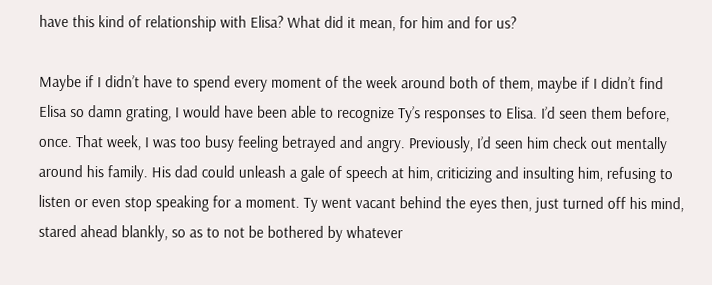have this kind of relationship with Elisa? What did it mean, for him and for us?

Maybe if I didn’t have to spend every moment of the week around both of them, maybe if I didn’t find Elisa so damn grating, I would have been able to recognize Ty’s responses to Elisa. I’d seen them before, once. That week, I was too busy feeling betrayed and angry. Previously, I’d seen him check out mentally around his family. His dad could unleash a gale of speech at him, criticizing and insulting him, refusing to listen or even stop speaking for a moment. Ty went vacant behind the eyes then, just turned off his mind, stared ahead blankly, so as to not be bothered by whatever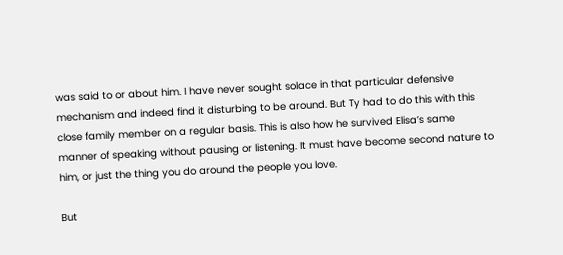was said to or about him. I have never sought solace in that particular defensive mechanism and indeed find it disturbing to be around. But Ty had to do this with this close family member on a regular basis. This is also how he survived Elisa’s same manner of speaking without pausing or listening. It must have become second nature to him, or just the thing you do around the people you love.

But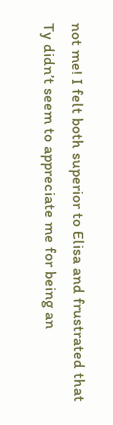not me! I felt both superior to Elisa and frustrated that Ty didn’t seem to appreciate me for being an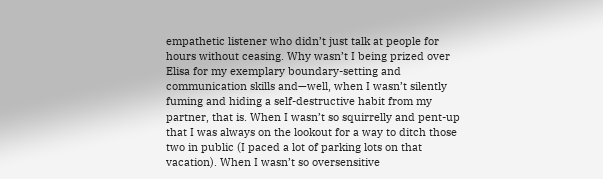empathetic listener who didn’t just talk at people for hours without ceasing. Why wasn’t I being prized over Elisa for my exemplary boundary-setting and communication skills and—well, when I wasn’t silently fuming and hiding a self-destructive habit from my partner, that is. When I wasn’t so squirrelly and pent-up that I was always on the lookout for a way to ditch those two in public (I paced a lot of parking lots on that vacation). When I wasn’t so oversensitive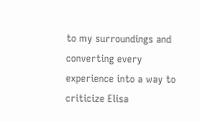to my surroundings and converting every experience into a way to criticize Elisa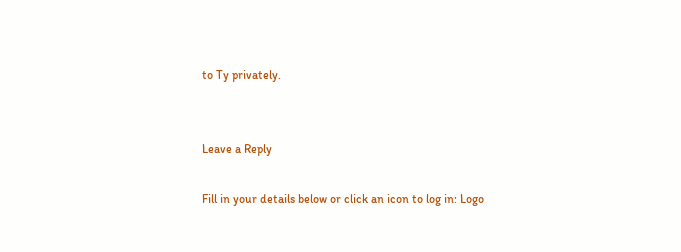to Ty privately.


Leave a Reply

Fill in your details below or click an icon to log in: Logo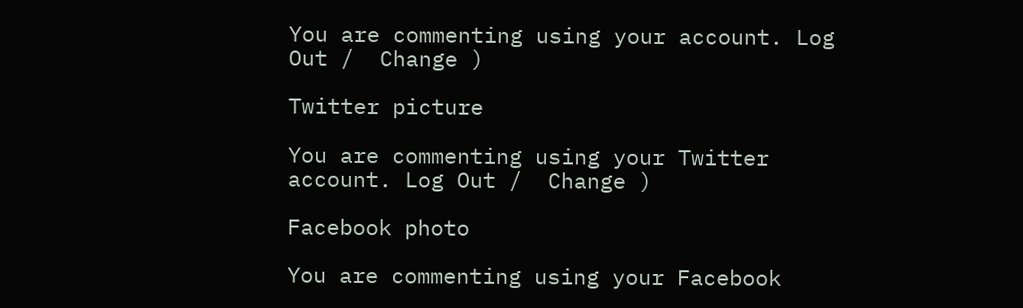You are commenting using your account. Log Out /  Change )

Twitter picture

You are commenting using your Twitter account. Log Out /  Change )

Facebook photo

You are commenting using your Facebook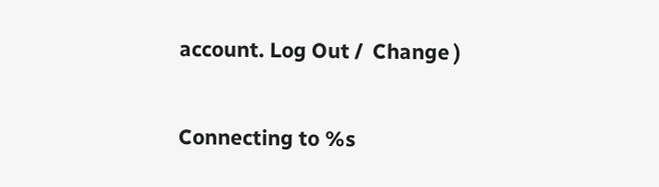account. Log Out /  Change )

Connecting to %s